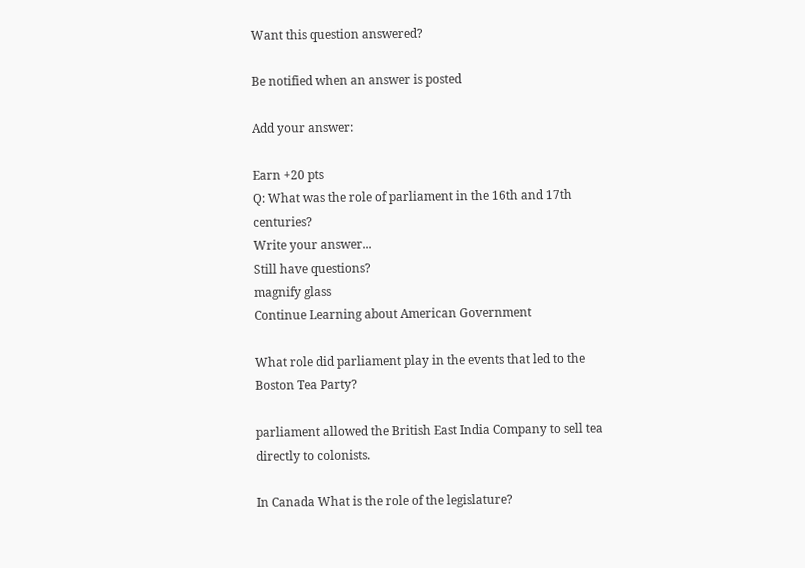Want this question answered?

Be notified when an answer is posted

Add your answer:

Earn +20 pts
Q: What was the role of parliament in the 16th and 17th centuries?
Write your answer...
Still have questions?
magnify glass
Continue Learning about American Government

What role did parliament play in the events that led to the Boston Tea Party?

parliament allowed the British East India Company to sell tea directly to colonists.

In Canada What is the role of the legislature?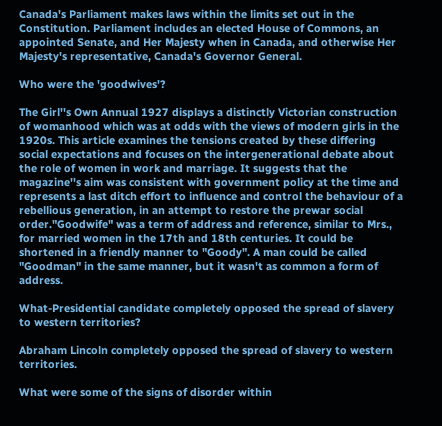Canada's Parliament makes laws within the limits set out in the Constitution. Parliament includes an elected House of Commons, an appointed Senate, and Her Majesty when in Canada, and otherwise Her Majesty's representative, Canada's Governor General.

Who were the 'goodwives'?

The Girl''s Own Annual 1927 displays a distinctly Victorian construction of womanhood which was at odds with the views of modern girls in the 1920s. This article examines the tensions created by these differing social expectations and focuses on the intergenerational debate about the role of women in work and marriage. It suggests that the magazine''s aim was consistent with government policy at the time and represents a last ditch effort to influence and control the behaviour of a rebellious generation, in an attempt to restore the prewar social order."Goodwife" was a term of address and reference, similar to Mrs., for married women in the 17th and 18th centuries. It could be shortened in a friendly manner to "Goody". A man could be called "Goodman" in the same manner, but it wasn't as common a form of address.

What-Presidential candidate completely opposed the spread of slavery to western territories?

Abraham Lincoln completely opposed the spread of slavery to western territories.

What were some of the signs of disorder within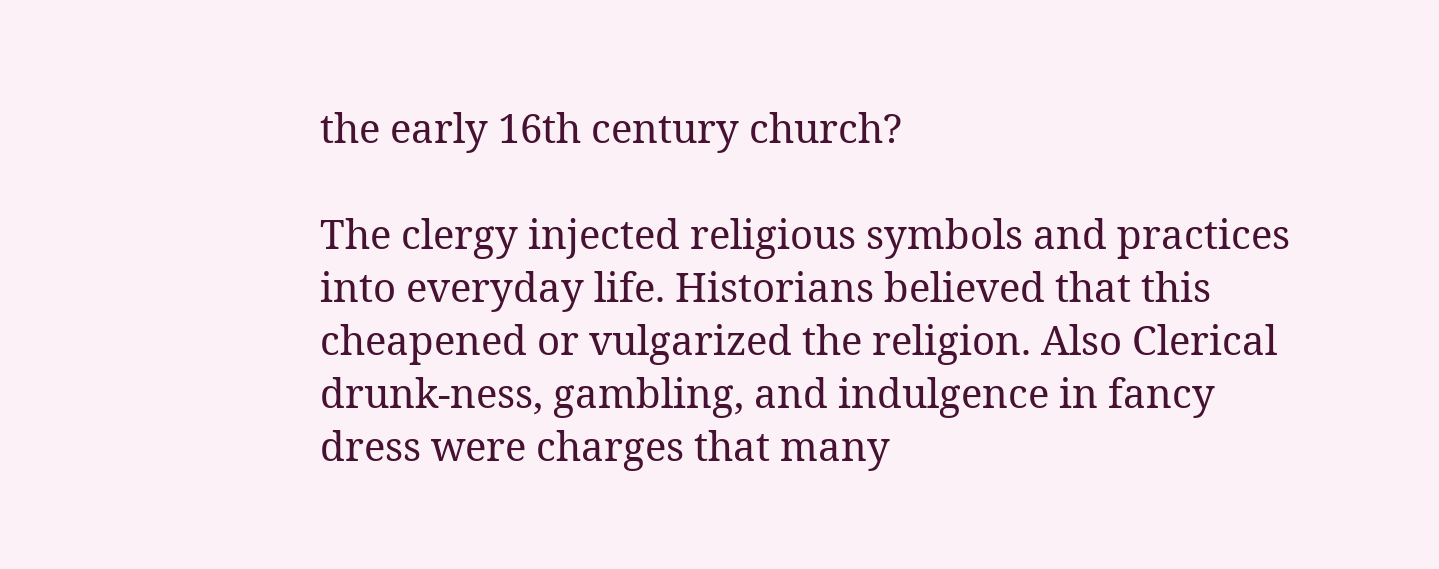the early 16th century church?

The clergy injected religious symbols and practices into everyday life. Historians believed that this cheapened or vulgarized the religion. Also Clerical drunk-ness, gambling, and indulgence in fancy dress were charges that many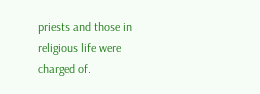priests and those in religious life were charged of.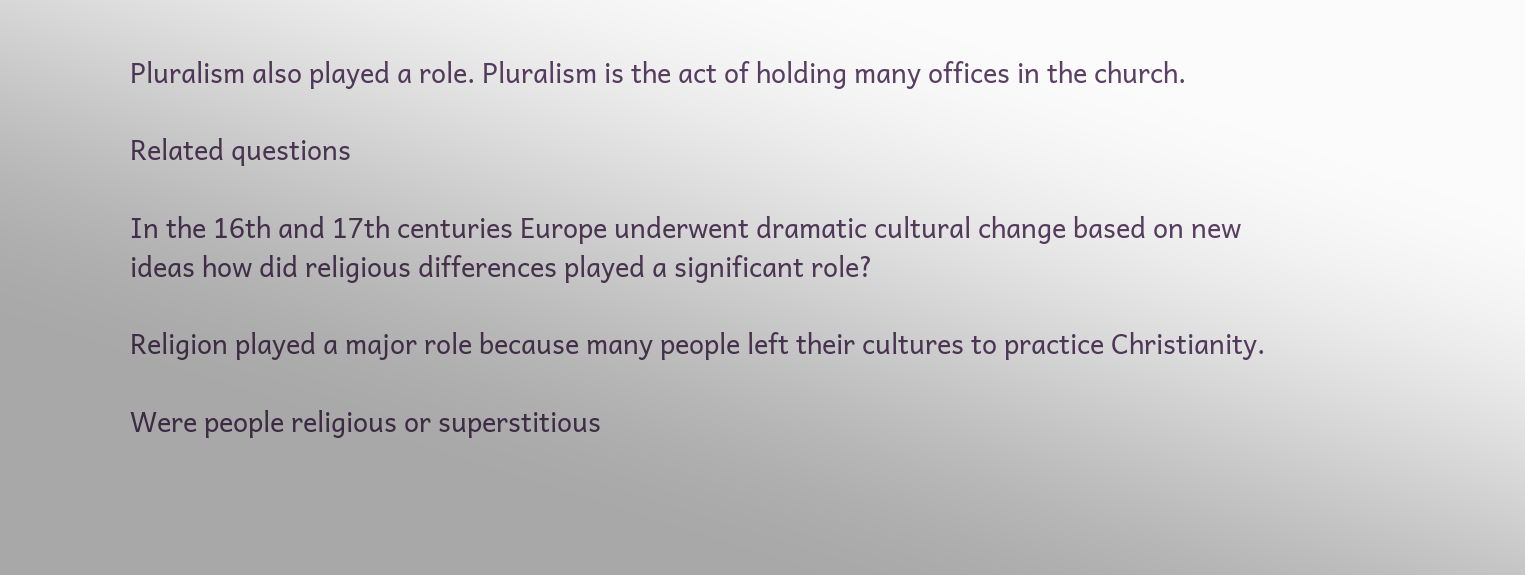Pluralism also played a role. Pluralism is the act of holding many offices in the church.

Related questions

In the 16th and 17th centuries Europe underwent dramatic cultural change based on new ideas how did religious differences played a significant role?

Religion played a major role because many people left their cultures to practice Christianity.

Were people religious or superstitious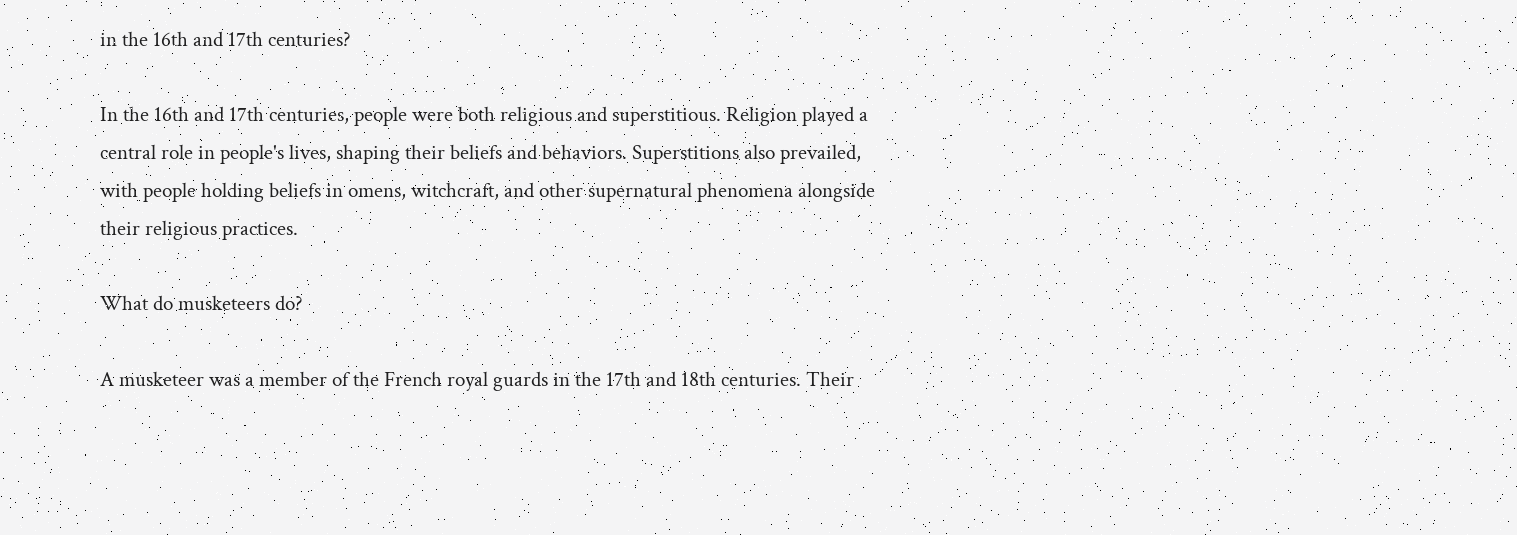in the 16th and 17th centuries?

In the 16th and 17th centuries, people were both religious and superstitious. Religion played a central role in people's lives, shaping their beliefs and behaviors. Superstitions also prevailed, with people holding beliefs in omens, witchcraft, and other supernatural phenomena alongside their religious practices.

What do musketeers do?

A musketeer was a member of the French royal guards in the 17th and 18th centuries. Their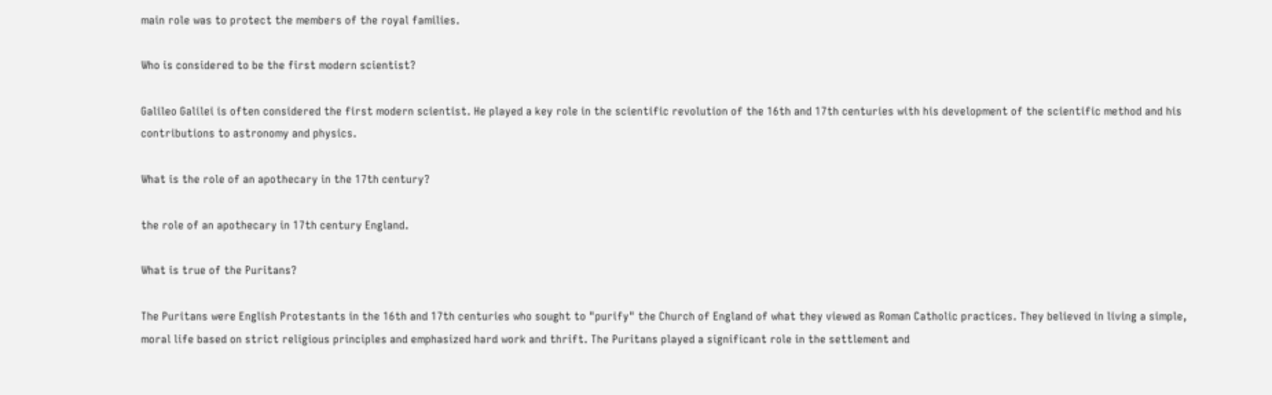main role was to protect the members of the royal families.

Who is considered to be the first modern scientist?

Galileo Galilei is often considered the first modern scientist. He played a key role in the scientific revolution of the 16th and 17th centuries with his development of the scientific method and his contributions to astronomy and physics.

What is the role of an apothecary in the 17th century?

the role of an apothecary in 17th century England.

What is true of the Puritans?

The Puritans were English Protestants in the 16th and 17th centuries who sought to "purify" the Church of England of what they viewed as Roman Catholic practices. They believed in living a simple, moral life based on strict religious principles and emphasized hard work and thrift. The Puritans played a significant role in the settlement and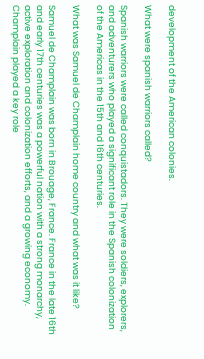development of the American colonies.

What were spanish warriors called?

Spanish warriors were called conquistadors. They were soldiers, explorers, and adventurers who played a significant role in the Spanish colonization of the Americas in the 15th and 16th centuries.

What was Samuel de Champlain home country and what was it like?

Samuel de Champlain was born in Brouage, France. France in the late 16th and early 17th centuries was a powerful nation with a strong monarchy, active exploration and colonization efforts, and a growing economy. Champlain played a key role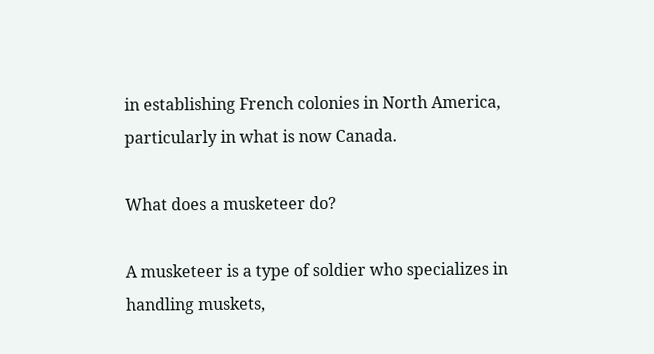in establishing French colonies in North America, particularly in what is now Canada.

What does a musketeer do?

A musketeer is a type of soldier who specializes in handling muskets,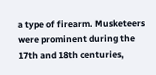a type of firearm. Musketeers were prominent during the 17th and 18th centuries,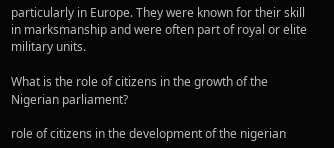particularly in Europe. They were known for their skill in marksmanship and were often part of royal or elite military units.

What is the role of citizens in the growth of the Nigerian parliament?

role of citizens in the development of the nigerian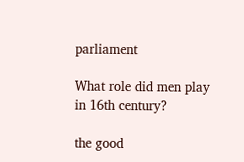parliament

What role did men play in 16th century?

the good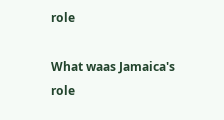role

What waas Jamaica's role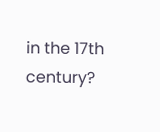in the 17th century?